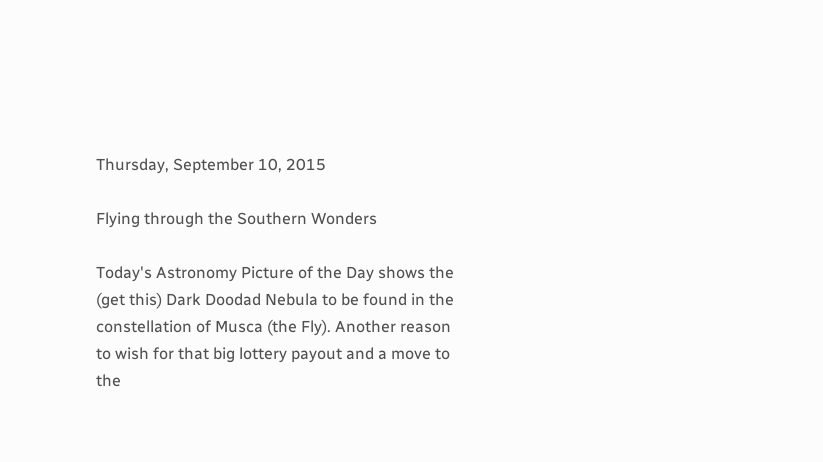Thursday, September 10, 2015

Flying through the Southern Wonders

Today's Astronomy Picture of the Day shows the (get this) Dark Doodad Nebula to be found in the constellation of Musca (the Fly). Another reason to wish for that big lottery payout and a move to the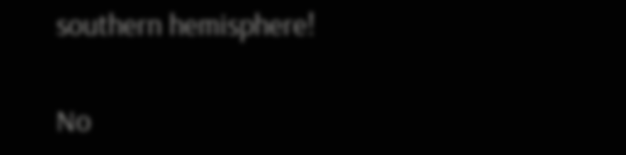southern hemisphere!

No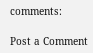comments:

Post a Comment